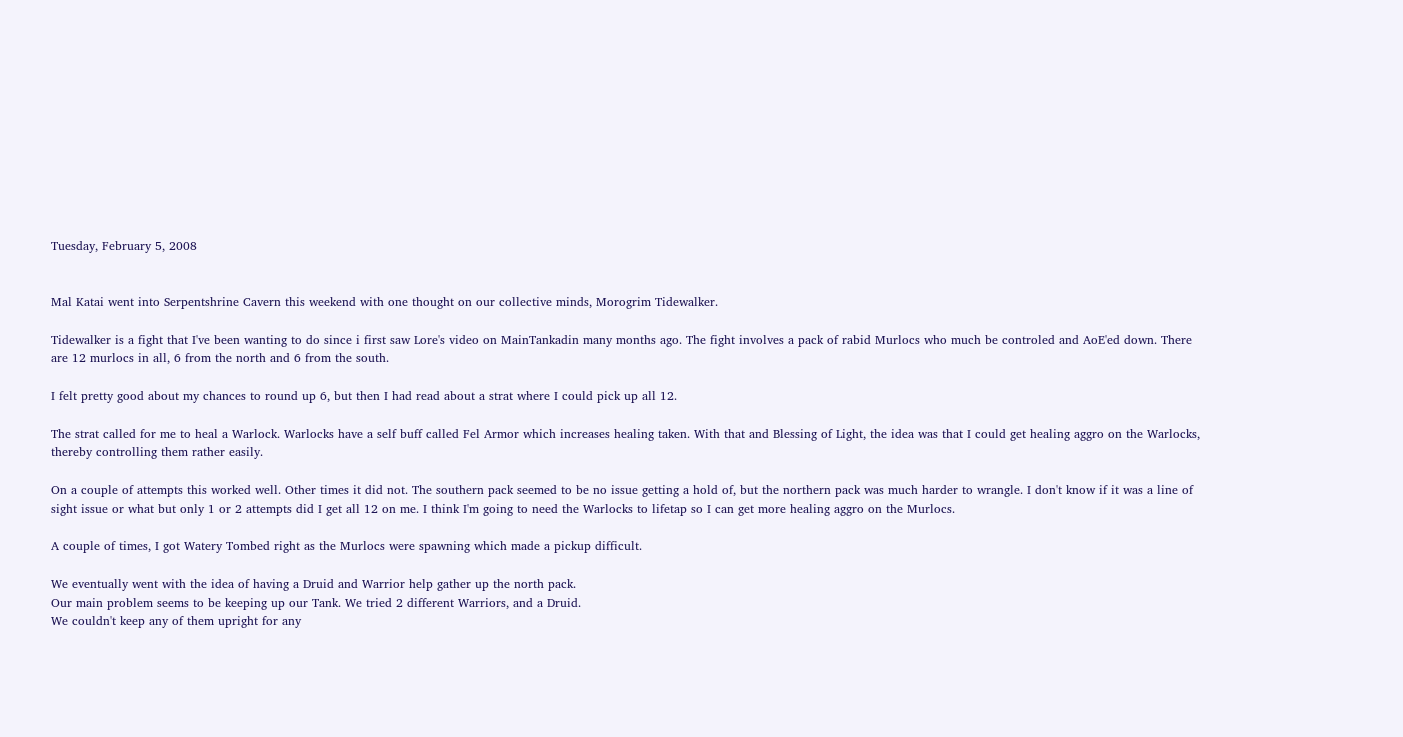Tuesday, February 5, 2008


Mal Katai went into Serpentshrine Cavern this weekend with one thought on our collective minds, Morogrim Tidewalker.

Tidewalker is a fight that I've been wanting to do since i first saw Lore's video on MainTankadin many months ago. The fight involves a pack of rabid Murlocs who much be controled and AoE'ed down. There are 12 murlocs in all, 6 from the north and 6 from the south.

I felt pretty good about my chances to round up 6, but then I had read about a strat where I could pick up all 12.

The strat called for me to heal a Warlock. Warlocks have a self buff called Fel Armor which increases healing taken. With that and Blessing of Light, the idea was that I could get healing aggro on the Warlocks, thereby controlling them rather easily.

On a couple of attempts this worked well. Other times it did not. The southern pack seemed to be no issue getting a hold of, but the northern pack was much harder to wrangle. I don't know if it was a line of sight issue or what but only 1 or 2 attempts did I get all 12 on me. I think I'm going to need the Warlocks to lifetap so I can get more healing aggro on the Murlocs.

A couple of times, I got Watery Tombed right as the Murlocs were spawning which made a pickup difficult.

We eventually went with the idea of having a Druid and Warrior help gather up the north pack.
Our main problem seems to be keeping up our Tank. We tried 2 different Warriors, and a Druid.
We couldn't keep any of them upright for any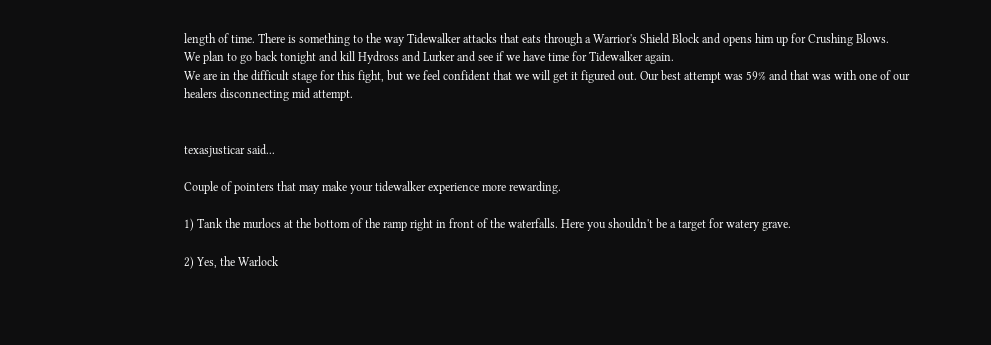length of time. There is something to the way Tidewalker attacks that eats through a Warrior's Shield Block and opens him up for Crushing Blows.
We plan to go back tonight and kill Hydross and Lurker and see if we have time for Tidewalker again.
We are in the difficult stage for this fight, but we feel confident that we will get it figured out. Our best attempt was 59% and that was with one of our healers disconnecting mid attempt.


texasjusticar said...

Couple of pointers that may make your tidewalker experience more rewarding.

1) Tank the murlocs at the bottom of the ramp right in front of the waterfalls. Here you shouldn't be a target for watery grave.

2) Yes, the Warlock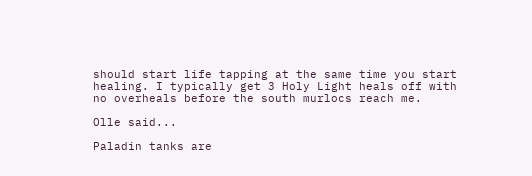should start life tapping at the same time you start healing. I typically get 3 Holy Light heals off with no overheals before the south murlocs reach me.

Olle said...

Paladin tanks are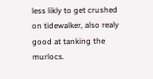less likly to get crushed on tidewalker, also realy good at tanking the murlocs.